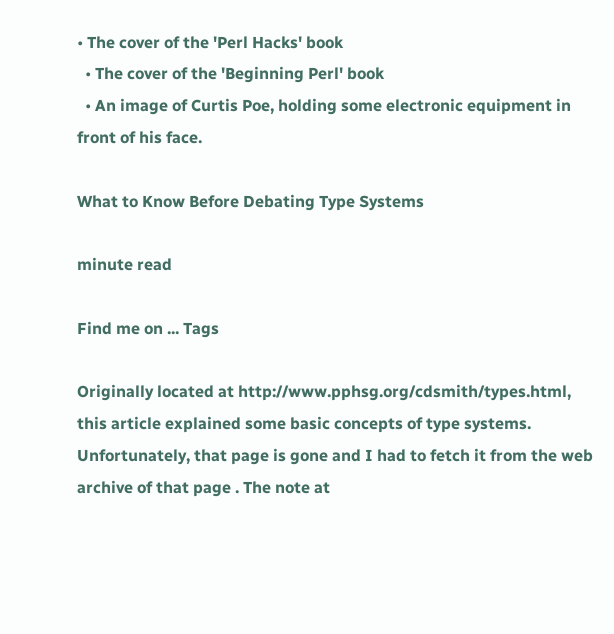• The cover of the 'Perl Hacks' book
  • The cover of the 'Beginning Perl' book
  • An image of Curtis Poe, holding some electronic equipment in front of his face.

What to Know Before Debating Type Systems

minute read

Find me on ... Tags

Originally located at http://www.pphsg.org/cdsmith/types.html, this article explained some basic concepts of type systems. Unfortunately, that page is gone and I had to fetch it from the web archive of that page . The note at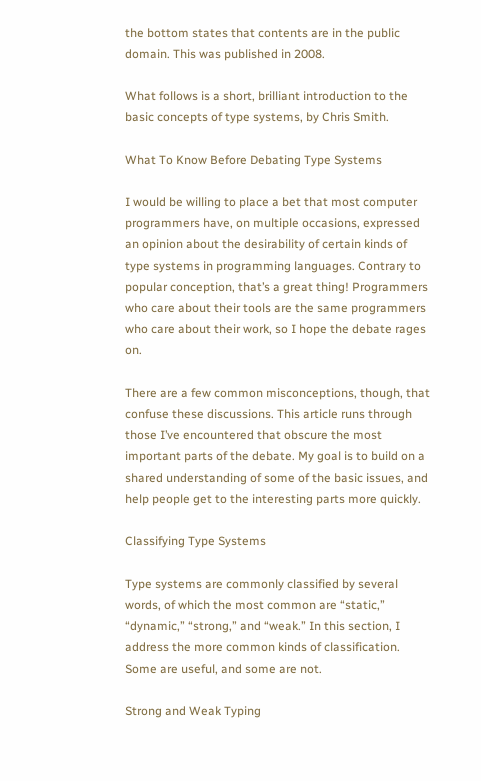the bottom states that contents are in the public domain. This was published in 2008.

What follows is a short, brilliant introduction to the basic concepts of type systems, by Chris Smith.

What To Know Before Debating Type Systems

I would be willing to place a bet that most computer programmers have, on multiple occasions, expressed an opinion about the desirability of certain kinds of type systems in programming languages. Contrary to popular conception, that’s a great thing! Programmers who care about their tools are the same programmers who care about their work, so I hope the debate rages on.

There are a few common misconceptions, though, that confuse these discussions. This article runs through those I’ve encountered that obscure the most important parts of the debate. My goal is to build on a shared understanding of some of the basic issues, and help people get to the interesting parts more quickly.

Classifying Type Systems

Type systems are commonly classified by several words, of which the most common are “static,” “dynamic,” “strong,” and “weak.” In this section, I address the more common kinds of classification. Some are useful, and some are not.

Strong and Weak Typing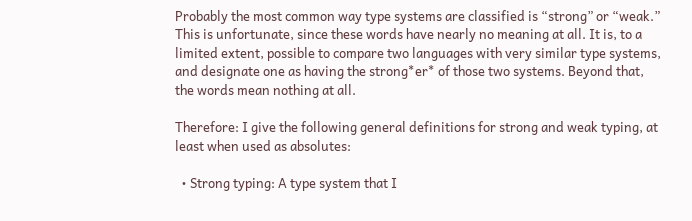Probably the most common way type systems are classified is “strong” or “weak.” This is unfortunate, since these words have nearly no meaning at all. It is, to a limited extent, possible to compare two languages with very similar type systems, and designate one as having the strong*er* of those two systems. Beyond that, the words mean nothing at all.

Therefore: I give the following general definitions for strong and weak typing, at least when used as absolutes:

  • Strong typing: A type system that I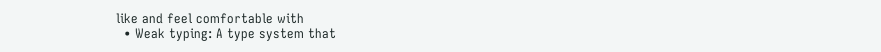like and feel comfortable with
  • Weak typing: A type system that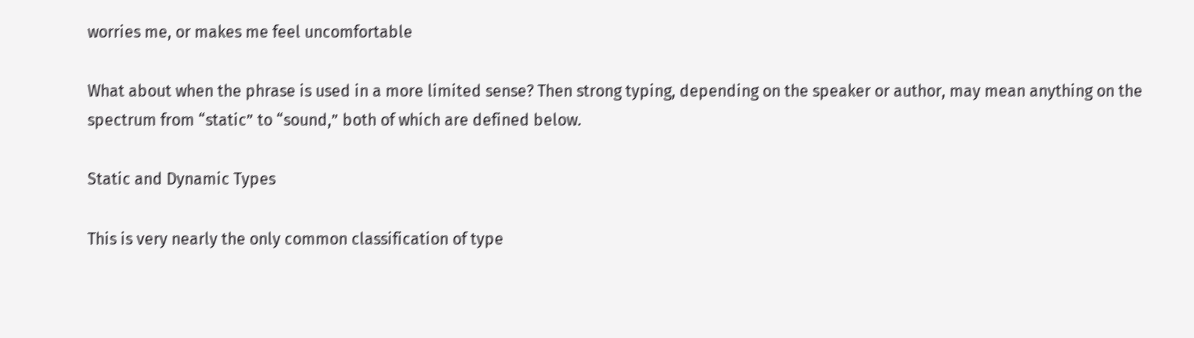worries me, or makes me feel uncomfortable

What about when the phrase is used in a more limited sense? Then strong typing, depending on the speaker or author, may mean anything on the spectrum from “static” to “sound,” both of which are defined below.

Static and Dynamic Types

This is very nearly the only common classification of type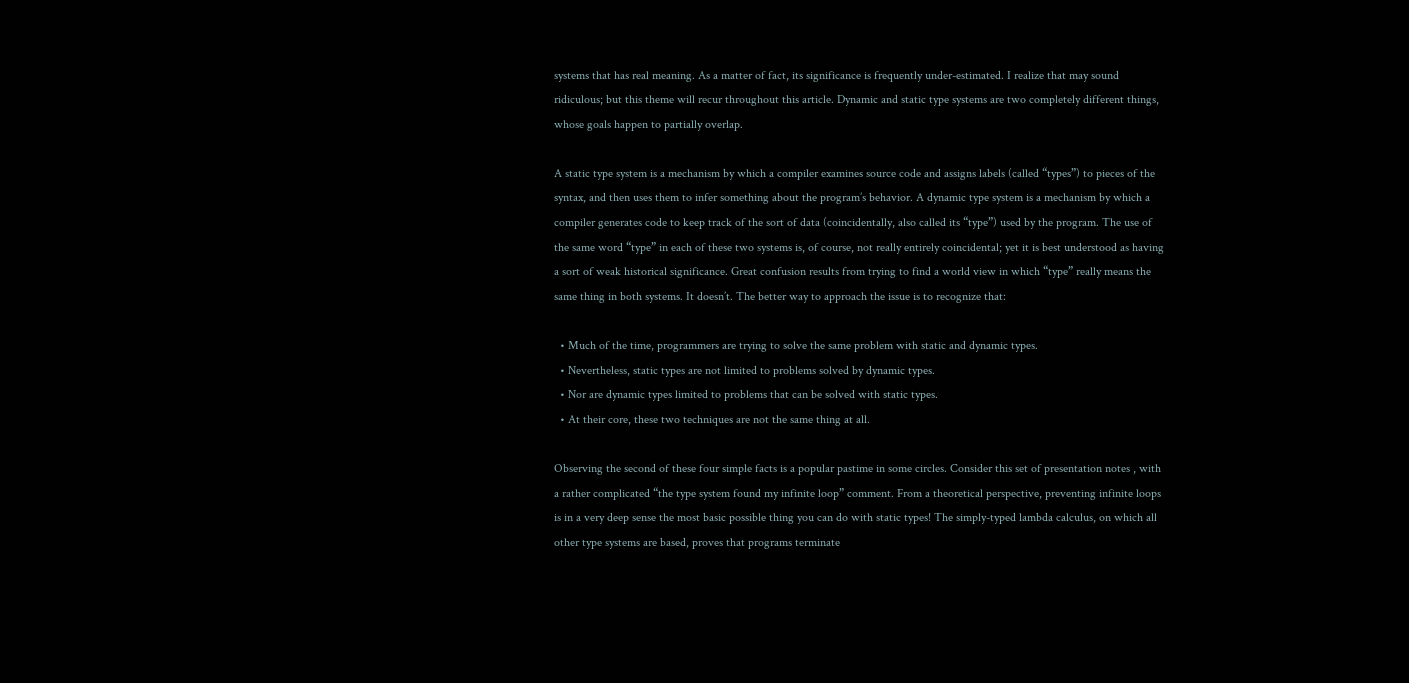systems that has real meaning. As a matter of fact, its significance is frequently under-estimated. I realize that may sound ridiculous; but this theme will recur throughout this article. Dynamic and static type systems are two completely different things, whose goals happen to partially overlap.

A static type system is a mechanism by which a compiler examines source code and assigns labels (called “types”) to pieces of the syntax, and then uses them to infer something about the program’s behavior. A dynamic type system is a mechanism by which a compiler generates code to keep track of the sort of data (coincidentally, also called its “type”) used by the program. The use of the same word “type” in each of these two systems is, of course, not really entirely coincidental; yet it is best understood as having a sort of weak historical significance. Great confusion results from trying to find a world view in which “type” really means the same thing in both systems. It doesn’t. The better way to approach the issue is to recognize that:

  • Much of the time, programmers are trying to solve the same problem with static and dynamic types.
  • Nevertheless, static types are not limited to problems solved by dynamic types.
  • Nor are dynamic types limited to problems that can be solved with static types.
  • At their core, these two techniques are not the same thing at all.

Observing the second of these four simple facts is a popular pastime in some circles. Consider this set of presentation notes , with a rather complicated “the type system found my infinite loop” comment. From a theoretical perspective, preventing infinite loops is in a very deep sense the most basic possible thing you can do with static types! The simply-typed lambda calculus, on which all other type systems are based, proves that programs terminate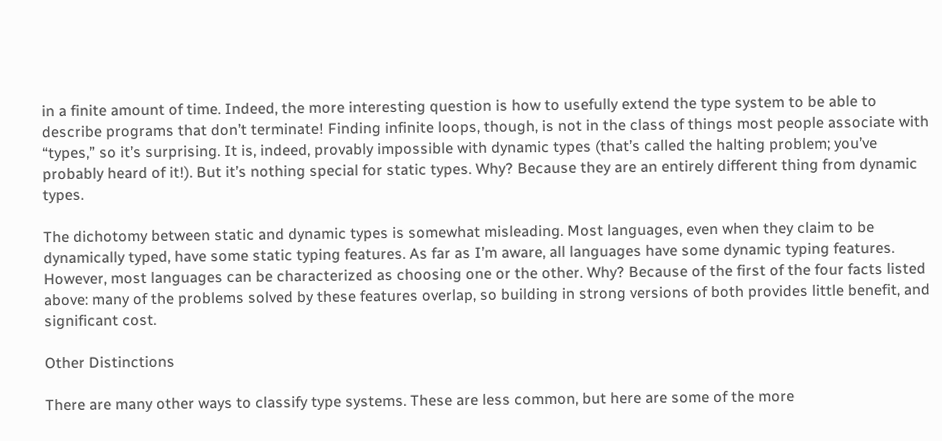in a finite amount of time. Indeed, the more interesting question is how to usefully extend the type system to be able to describe programs that don’t terminate! Finding infinite loops, though, is not in the class of things most people associate with “types,” so it’s surprising. It is, indeed, provably impossible with dynamic types (that’s called the halting problem; you’ve probably heard of it!). But it’s nothing special for static types. Why? Because they are an entirely different thing from dynamic types.

The dichotomy between static and dynamic types is somewhat misleading. Most languages, even when they claim to be dynamically typed, have some static typing features. As far as I’m aware, all languages have some dynamic typing features. However, most languages can be characterized as choosing one or the other. Why? Because of the first of the four facts listed above: many of the problems solved by these features overlap, so building in strong versions of both provides little benefit, and significant cost.

Other Distinctions

There are many other ways to classify type systems. These are less common, but here are some of the more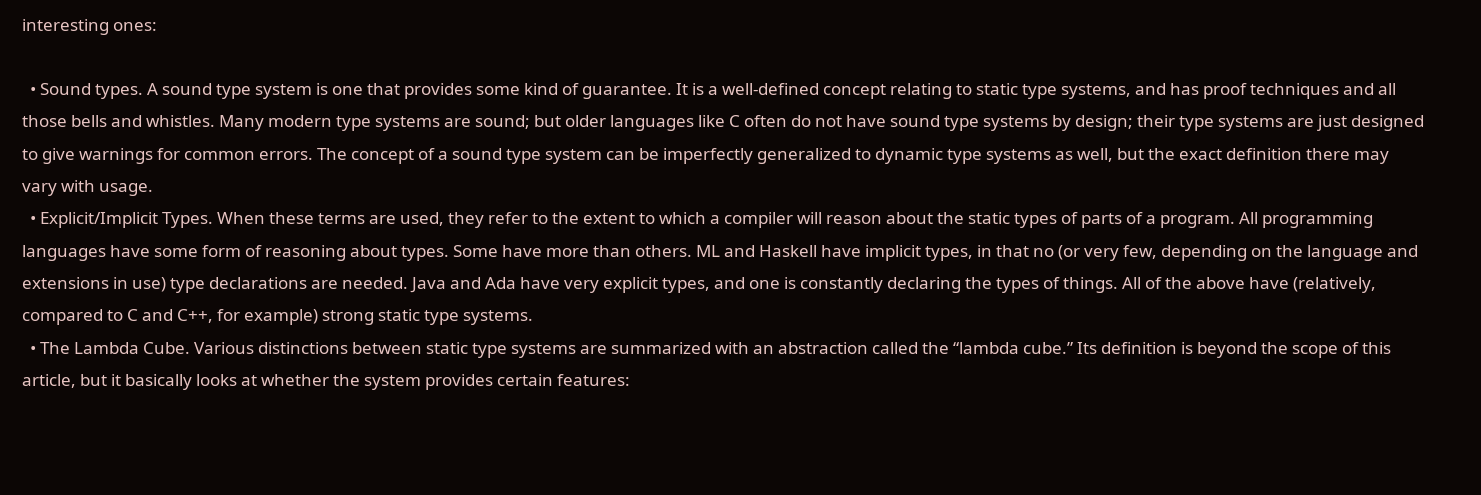interesting ones:

  • Sound types. A sound type system is one that provides some kind of guarantee. It is a well-defined concept relating to static type systems, and has proof techniques and all those bells and whistles. Many modern type systems are sound; but older languages like C often do not have sound type systems by design; their type systems are just designed to give warnings for common errors. The concept of a sound type system can be imperfectly generalized to dynamic type systems as well, but the exact definition there may vary with usage.
  • Explicit/Implicit Types. When these terms are used, they refer to the extent to which a compiler will reason about the static types of parts of a program. All programming languages have some form of reasoning about types. Some have more than others. ML and Haskell have implicit types, in that no (or very few, depending on the language and extensions in use) type declarations are needed. Java and Ada have very explicit types, and one is constantly declaring the types of things. All of the above have (relatively, compared to C and C++, for example) strong static type systems.
  • The Lambda Cube. Various distinctions between static type systems are summarized with an abstraction called the “lambda cube.” Its definition is beyond the scope of this article, but it basically looks at whether the system provides certain features: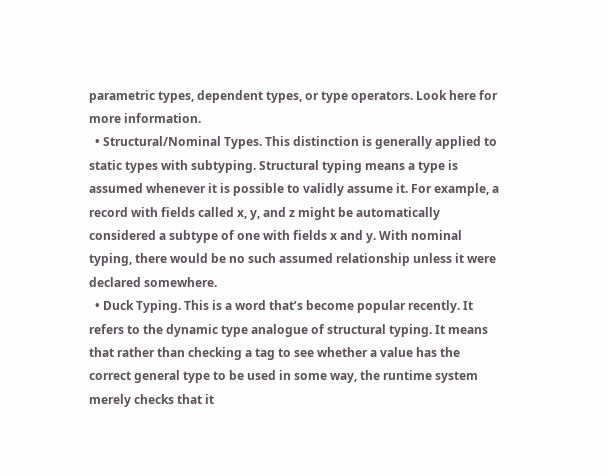parametric types, dependent types, or type operators. Look here for more information.
  • Structural/Nominal Types. This distinction is generally applied to static types with subtyping. Structural typing means a type is assumed whenever it is possible to validly assume it. For example, a record with fields called x, y, and z might be automatically considered a subtype of one with fields x and y. With nominal typing, there would be no such assumed relationship unless it were declared somewhere.
  • Duck Typing. This is a word that’s become popular recently. It refers to the dynamic type analogue of structural typing. It means that rather than checking a tag to see whether a value has the correct general type to be used in some way, the runtime system merely checks that it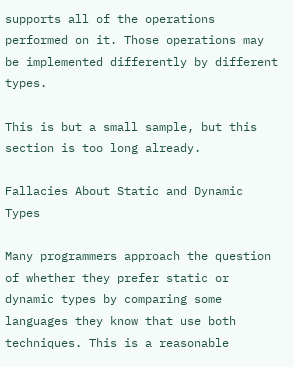supports all of the operations performed on it. Those operations may be implemented differently by different types.

This is but a small sample, but this section is too long already.

Fallacies About Static and Dynamic Types

Many programmers approach the question of whether they prefer static or dynamic types by comparing some languages they know that use both techniques. This is a reasonable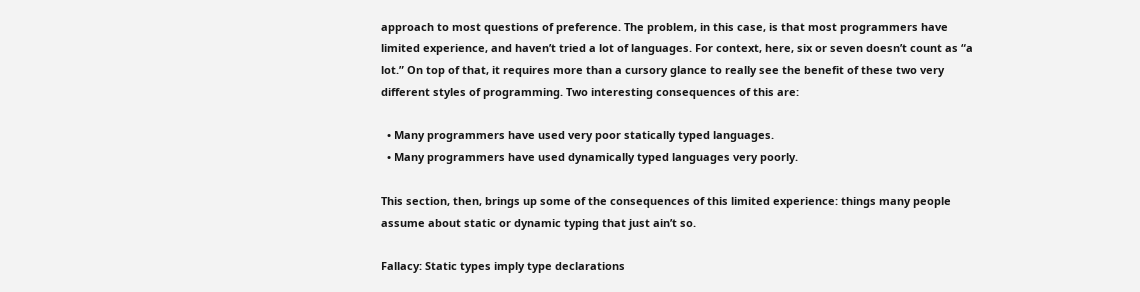approach to most questions of preference. The problem, in this case, is that most programmers have limited experience, and haven’t tried a lot of languages. For context, here, six or seven doesn’t count as “a lot.” On top of that, it requires more than a cursory glance to really see the benefit of these two very different styles of programming. Two interesting consequences of this are:

  • Many programmers have used very poor statically typed languages.
  • Many programmers have used dynamically typed languages very poorly.

This section, then, brings up some of the consequences of this limited experience: things many people assume about static or dynamic typing that just ain’t so.

Fallacy: Static types imply type declarations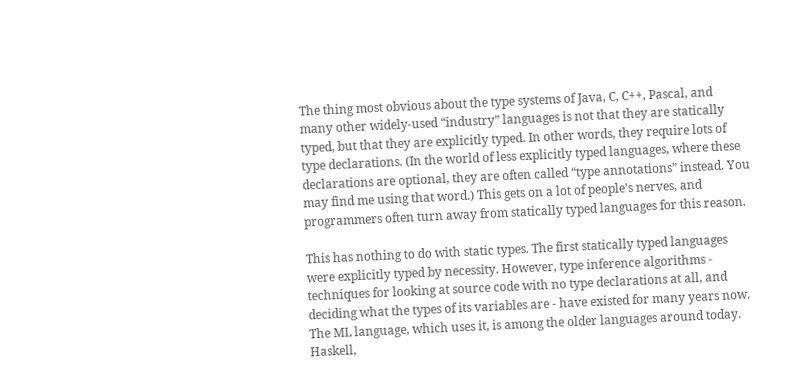The thing most obvious about the type systems of Java, C, C++, Pascal, and many other widely-used “industry” languages is not that they are statically typed, but that they are explicitly typed. In other words, they require lots of type declarations. (In the world of less explicitly typed languages, where these declarations are optional, they are often called “type annotations” instead. You may find me using that word.) This gets on a lot of people’s nerves, and programmers often turn away from statically typed languages for this reason.

This has nothing to do with static types. The first statically typed languages were explicitly typed by necessity. However, type inference algorithms - techniques for looking at source code with no type declarations at all, and deciding what the types of its variables are - have existed for many years now. The ML language, which uses it, is among the older languages around today. Haskell,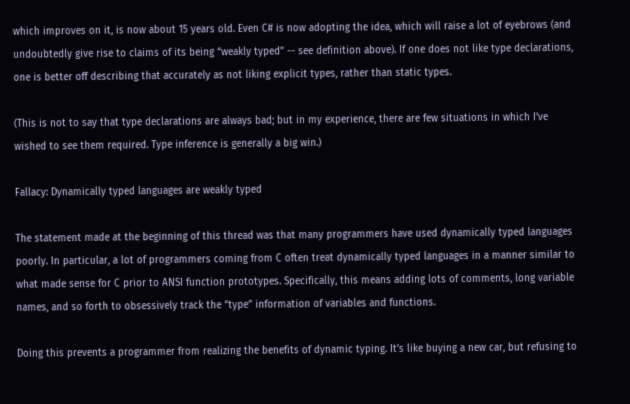which improves on it, is now about 15 years old. Even C# is now adopting the idea, which will raise a lot of eyebrows (and undoubtedly give rise to claims of its being “weakly typed” -- see definition above). If one does not like type declarations, one is better off describing that accurately as not liking explicit types, rather than static types.

(This is not to say that type declarations are always bad; but in my experience, there are few situations in which I’ve wished to see them required. Type inference is generally a big win.)

Fallacy: Dynamically typed languages are weakly typed

The statement made at the beginning of this thread was that many programmers have used dynamically typed languages poorly. In particular, a lot of programmers coming from C often treat dynamically typed languages in a manner similar to what made sense for C prior to ANSI function prototypes. Specifically, this means adding lots of comments, long variable names, and so forth to obsessively track the “type” information of variables and functions.

Doing this prevents a programmer from realizing the benefits of dynamic typing. It’s like buying a new car, but refusing to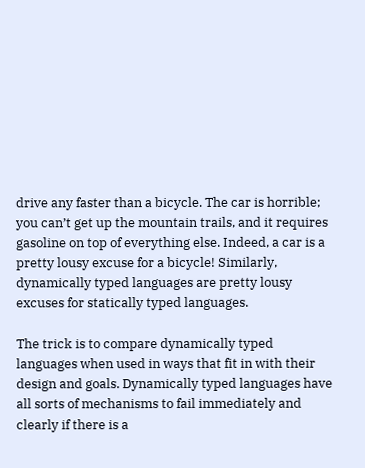drive any faster than a bicycle. The car is horrible; you can’t get up the mountain trails, and it requires gasoline on top of everything else. Indeed, a car is a pretty lousy excuse for a bicycle! Similarly, dynamically typed languages are pretty lousy excuses for statically typed languages.

The trick is to compare dynamically typed languages when used in ways that fit in with their design and goals. Dynamically typed languages have all sorts of mechanisms to fail immediately and clearly if there is a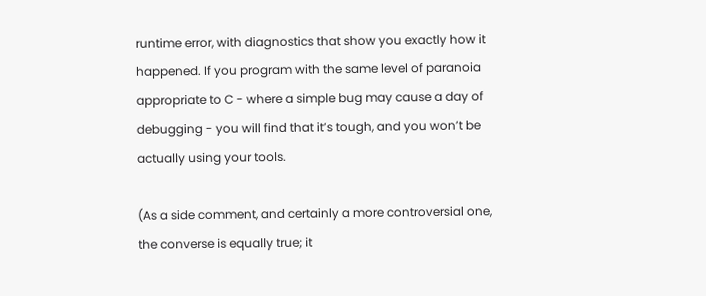runtime error, with diagnostics that show you exactly how it happened. If you program with the same level of paranoia appropriate to C - where a simple bug may cause a day of debugging - you will find that it’s tough, and you won’t be actually using your tools.

(As a side comment, and certainly a more controversial one, the converse is equally true; it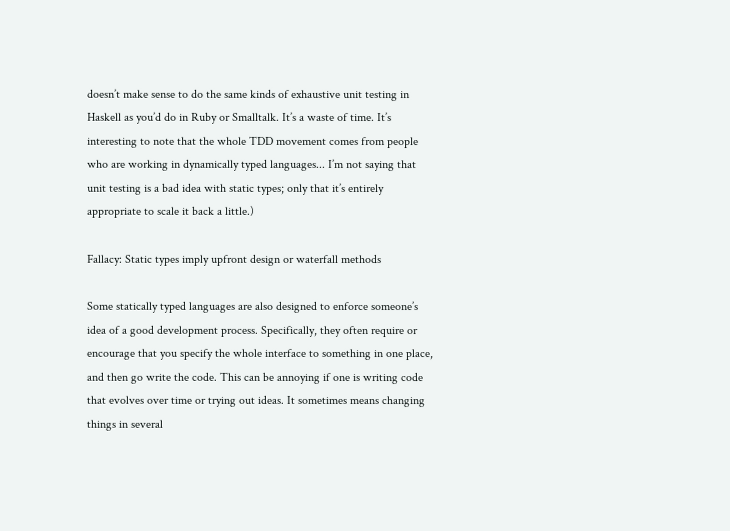doesn’t make sense to do the same kinds of exhaustive unit testing in Haskell as you’d do in Ruby or Smalltalk. It’s a waste of time. It’s interesting to note that the whole TDD movement comes from people who are working in dynamically typed languages... I’m not saying that unit testing is a bad idea with static types; only that it’s entirely appropriate to scale it back a little.)

Fallacy: Static types imply upfront design or waterfall methods

Some statically typed languages are also designed to enforce someone’s idea of a good development process. Specifically, they often require or encourage that you specify the whole interface to something in one place, and then go write the code. This can be annoying if one is writing code that evolves over time or trying out ideas. It sometimes means changing things in several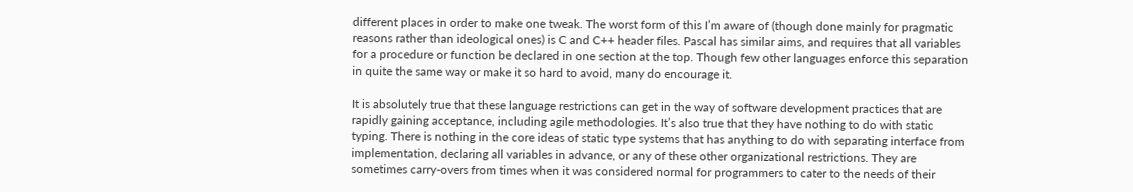different places in order to make one tweak. The worst form of this I’m aware of (though done mainly for pragmatic reasons rather than ideological ones) is C and C++ header files. Pascal has similar aims, and requires that all variables for a procedure or function be declared in one section at the top. Though few other languages enforce this separation in quite the same way or make it so hard to avoid, many do encourage it.

It is absolutely true that these language restrictions can get in the way of software development practices that are rapidly gaining acceptance, including agile methodologies. It’s also true that they have nothing to do with static typing. There is nothing in the core ideas of static type systems that has anything to do with separating interface from implementation, declaring all variables in advance, or any of these other organizational restrictions. They are sometimes carry-overs from times when it was considered normal for programmers to cater to the needs of their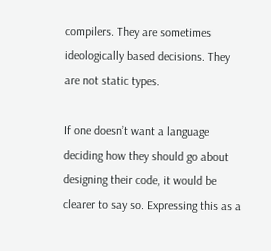compilers. They are sometimes ideologically based decisions. They are not static types.

If one doesn’t want a language deciding how they should go about designing their code, it would be clearer to say so. Expressing this as a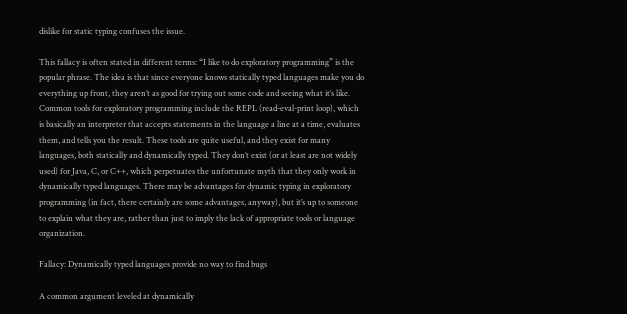dislike for static typing confuses the issue.

This fallacy is often stated in different terms: “I like to do exploratory programming” is the popular phrase. The idea is that since everyone knows statically typed languages make you do everything up front, they aren’t as good for trying out some code and seeing what it’s like. Common tools for exploratory programming include the REPL (read-eval-print loop), which is basically an interpreter that accepts statements in the language a line at a time, evaluates them, and tells you the result. These tools are quite useful, and they exist for many languages, both statically and dynamically typed. They don’t exist (or at least are not widely used) for Java, C, or C++, which perpetuates the unfortunate myth that they only work in dynamically typed languages. There may be advantages for dynamic typing in exploratory programming (in fact, there certainly are some advantages, anyway), but it’s up to someone to explain what they are, rather than just to imply the lack of appropriate tools or language organization.

Fallacy: Dynamically typed languages provide no way to find bugs

A common argument leveled at dynamically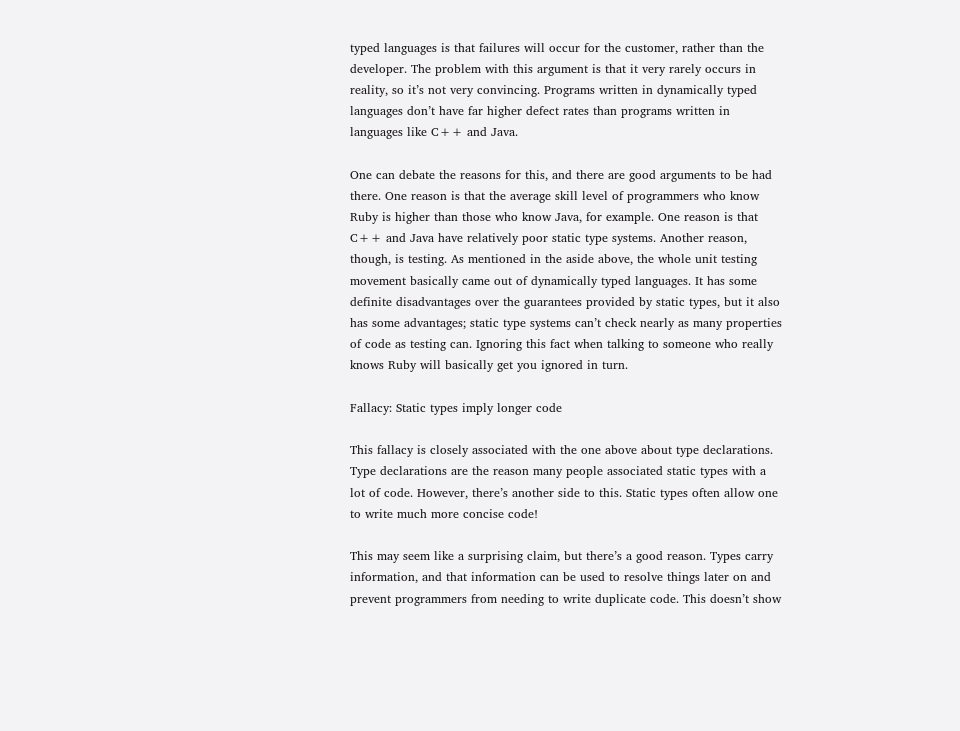typed languages is that failures will occur for the customer, rather than the developer. The problem with this argument is that it very rarely occurs in reality, so it’s not very convincing. Programs written in dynamically typed languages don’t have far higher defect rates than programs written in languages like C++ and Java.

One can debate the reasons for this, and there are good arguments to be had there. One reason is that the average skill level of programmers who know Ruby is higher than those who know Java, for example. One reason is that C++ and Java have relatively poor static type systems. Another reason, though, is testing. As mentioned in the aside above, the whole unit testing movement basically came out of dynamically typed languages. It has some definite disadvantages over the guarantees provided by static types, but it also has some advantages; static type systems can’t check nearly as many properties of code as testing can. Ignoring this fact when talking to someone who really knows Ruby will basically get you ignored in turn.

Fallacy: Static types imply longer code

This fallacy is closely associated with the one above about type declarations. Type declarations are the reason many people associated static types with a lot of code. However, there’s another side to this. Static types often allow one to write much more concise code!

This may seem like a surprising claim, but there’s a good reason. Types carry information, and that information can be used to resolve things later on and prevent programmers from needing to write duplicate code. This doesn’t show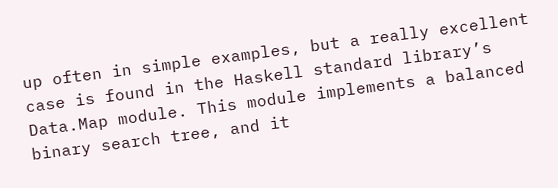up often in simple examples, but a really excellent case is found in the Haskell standard library’s Data.Map module. This module implements a balanced binary search tree, and it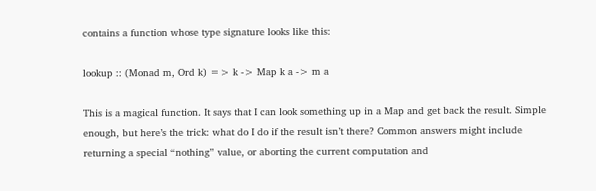contains a function whose type signature looks like this:

lookup :: (Monad m, Ord k) => k -> Map k a -> m a

This is a magical function. It says that I can look something up in a Map and get back the result. Simple enough, but here’s the trick: what do I do if the result isn’t there? Common answers might include returning a special “nothing” value, or aborting the current computation and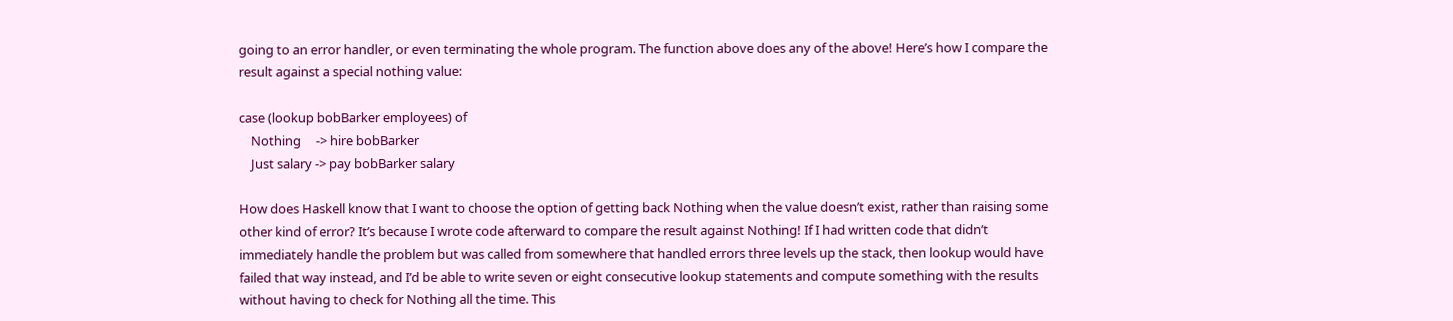going to an error handler, or even terminating the whole program. The function above does any of the above! Here’s how I compare the result against a special nothing value:

case (lookup bobBarker employees) of
    Nothing     -> hire bobBarker
    Just salary -> pay bobBarker salary

How does Haskell know that I want to choose the option of getting back Nothing when the value doesn’t exist, rather than raising some other kind of error? It’s because I wrote code afterward to compare the result against Nothing! If I had written code that didn’t immediately handle the problem but was called from somewhere that handled errors three levels up the stack, then lookup would have failed that way instead, and I’d be able to write seven or eight consecutive lookup statements and compute something with the results without having to check for Nothing all the time. This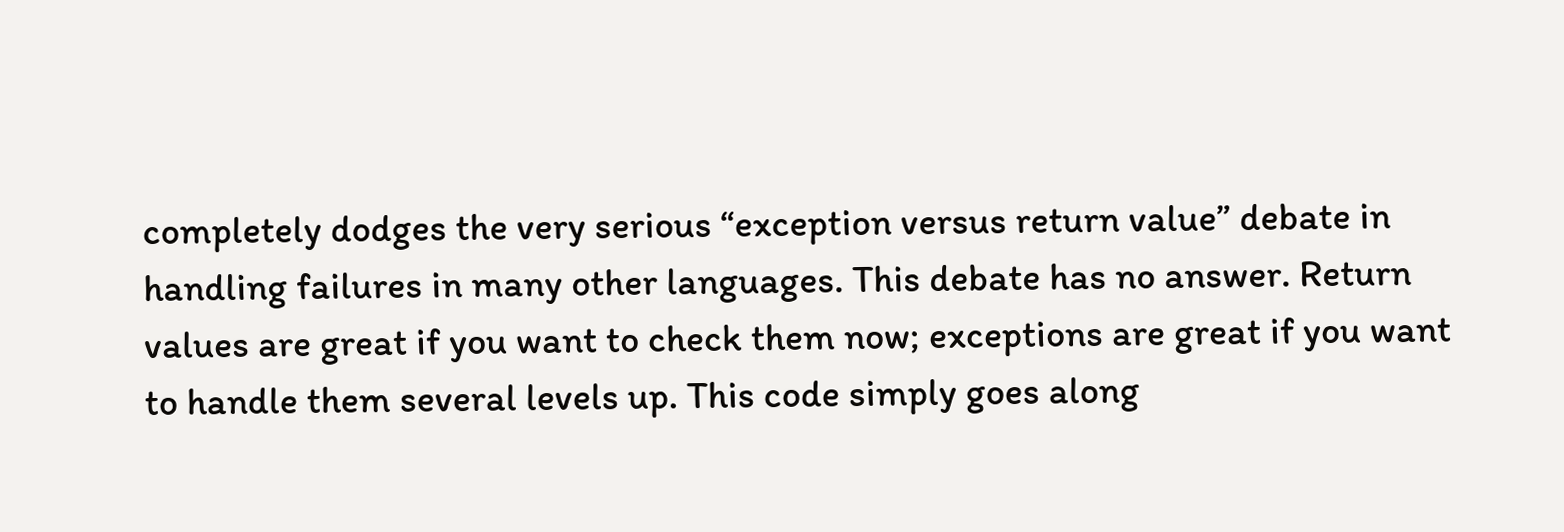completely dodges the very serious “exception versus return value” debate in handling failures in many other languages. This debate has no answer. Return values are great if you want to check them now; exceptions are great if you want to handle them several levels up. This code simply goes along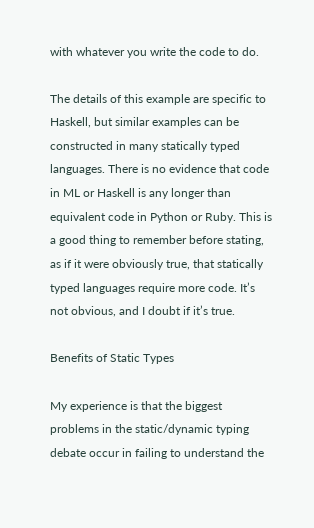with whatever you write the code to do.

The details of this example are specific to Haskell, but similar examples can be constructed in many statically typed languages. There is no evidence that code in ML or Haskell is any longer than equivalent code in Python or Ruby. This is a good thing to remember before stating, as if it were obviously true, that statically typed languages require more code. It’s not obvious, and I doubt if it’s true.

Benefits of Static Types

My experience is that the biggest problems in the static/dynamic typing debate occur in failing to understand the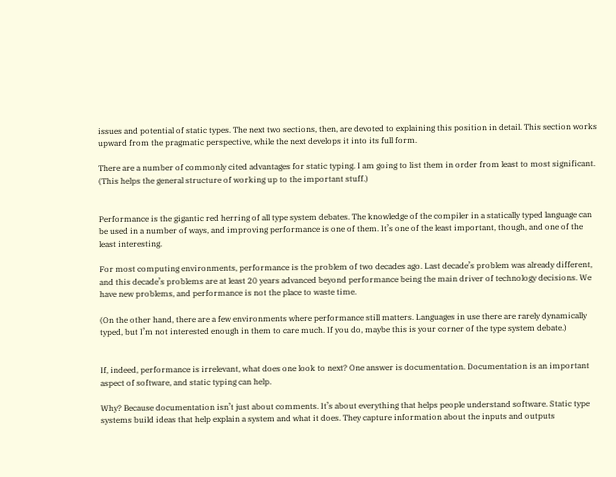issues and potential of static types. The next two sections, then, are devoted to explaining this position in detail. This section works upward from the pragmatic perspective, while the next develops it into its full form.

There are a number of commonly cited advantages for static typing. I am going to list them in order from least to most significant. (This helps the general structure of working up to the important stuff.)


Performance is the gigantic red herring of all type system debates. The knowledge of the compiler in a statically typed language can be used in a number of ways, and improving performance is one of them. It’s one of the least important, though, and one of the least interesting.

For most computing environments, performance is the problem of two decades ago. Last decade’s problem was already different, and this decade’s problems are at least 20 years advanced beyond performance being the main driver of technology decisions. We have new problems, and performance is not the place to waste time.

(On the other hand, there are a few environments where performance still matters. Languages in use there are rarely dynamically typed, but I’m not interested enough in them to care much. If you do, maybe this is your corner of the type system debate.)


If, indeed, performance is irrelevant, what does one look to next? One answer is documentation. Documentation is an important aspect of software, and static typing can help.

Why? Because documentation isn’t just about comments. It’s about everything that helps people understand software. Static type systems build ideas that help explain a system and what it does. They capture information about the inputs and outputs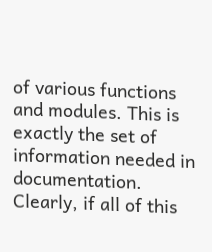of various functions and modules. This is exactly the set of information needed in documentation. Clearly, if all of this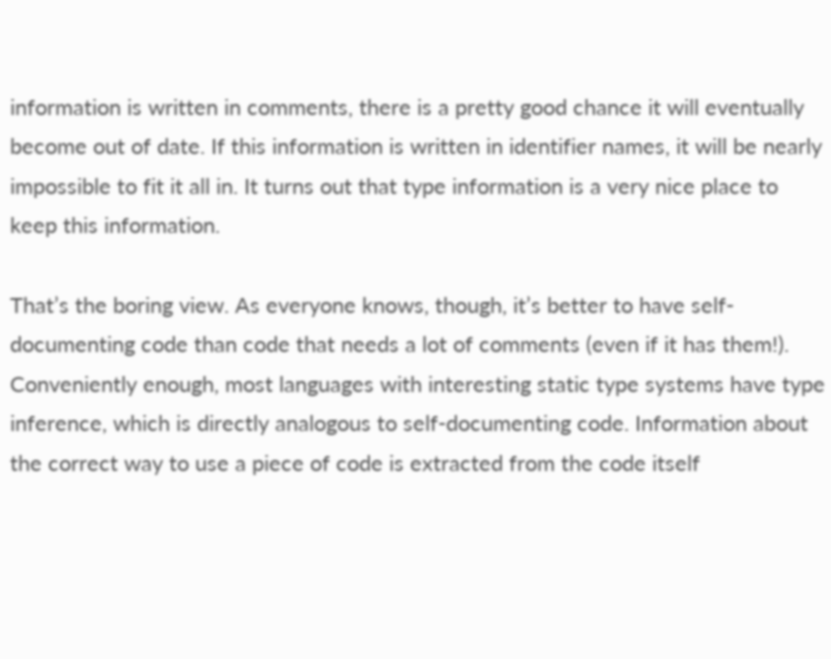information is written in comments, there is a pretty good chance it will eventually become out of date. If this information is written in identifier names, it will be nearly impossible to fit it all in. It turns out that type information is a very nice place to keep this information.

That’s the boring view. As everyone knows, though, it’s better to have self-documenting code than code that needs a lot of comments (even if it has them!). Conveniently enough, most languages with interesting static type systems have type inference, which is directly analogous to self-documenting code. Information about the correct way to use a piece of code is extracted from the code itself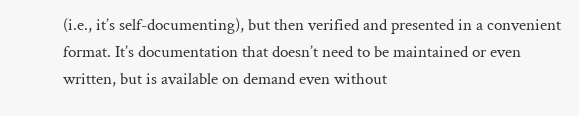(i.e., it’s self-documenting), but then verified and presented in a convenient format. It’s documentation that doesn’t need to be maintained or even written, but is available on demand even without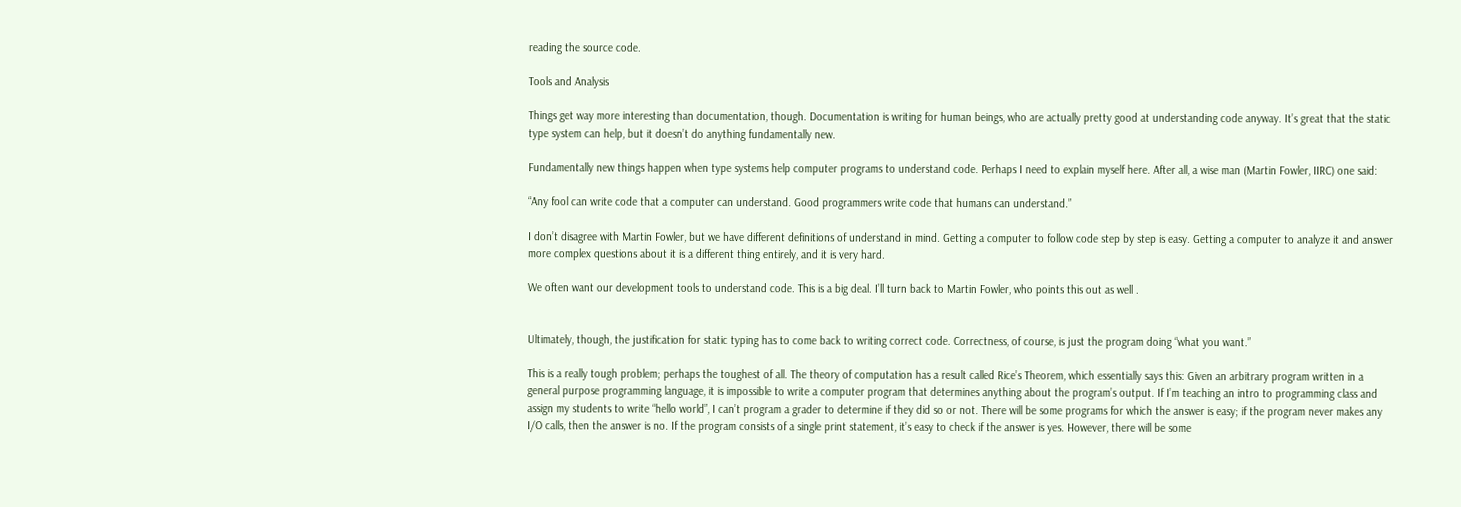reading the source code.

Tools and Analysis

Things get way more interesting than documentation, though. Documentation is writing for human beings, who are actually pretty good at understanding code anyway. It’s great that the static type system can help, but it doesn’t do anything fundamentally new.

Fundamentally new things happen when type systems help computer programs to understand code. Perhaps I need to explain myself here. After all, a wise man (Martin Fowler, IIRC) one said:

“Any fool can write code that a computer can understand. Good programmers write code that humans can understand.”

I don’t disagree with Martin Fowler, but we have different definitions of understand in mind. Getting a computer to follow code step by step is easy. Getting a computer to analyze it and answer more complex questions about it is a different thing entirely, and it is very hard.

We often want our development tools to understand code. This is a big deal. I’ll turn back to Martin Fowler, who points this out as well .


Ultimately, though, the justification for static typing has to come back to writing correct code. Correctness, of course, is just the program doing “what you want.”

This is a really tough problem; perhaps the toughest of all. The theory of computation has a result called Rice’s Theorem, which essentially says this: Given an arbitrary program written in a general purpose programming language, it is impossible to write a computer program that determines anything about the program’s output. If I’m teaching an intro to programming class and assign my students to write “hello world”, I can’t program a grader to determine if they did so or not. There will be some programs for which the answer is easy; if the program never makes any I/O calls, then the answer is no. If the program consists of a single print statement, it’s easy to check if the answer is yes. However, there will be some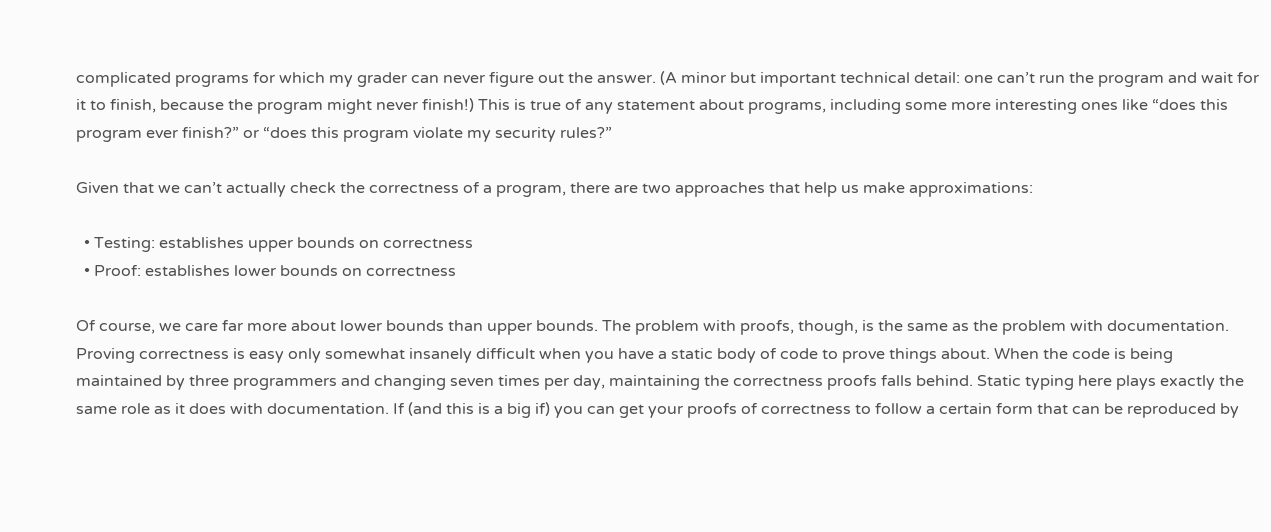complicated programs for which my grader can never figure out the answer. (A minor but important technical detail: one can’t run the program and wait for it to finish, because the program might never finish!) This is true of any statement about programs, including some more interesting ones like “does this program ever finish?” or “does this program violate my security rules?”

Given that we can’t actually check the correctness of a program, there are two approaches that help us make approximations:

  • Testing: establishes upper bounds on correctness
  • Proof: establishes lower bounds on correctness

Of course, we care far more about lower bounds than upper bounds. The problem with proofs, though, is the same as the problem with documentation. Proving correctness is easy only somewhat insanely difficult when you have a static body of code to prove things about. When the code is being maintained by three programmers and changing seven times per day, maintaining the correctness proofs falls behind. Static typing here plays exactly the same role as it does with documentation. If (and this is a big if) you can get your proofs of correctness to follow a certain form that can be reproduced by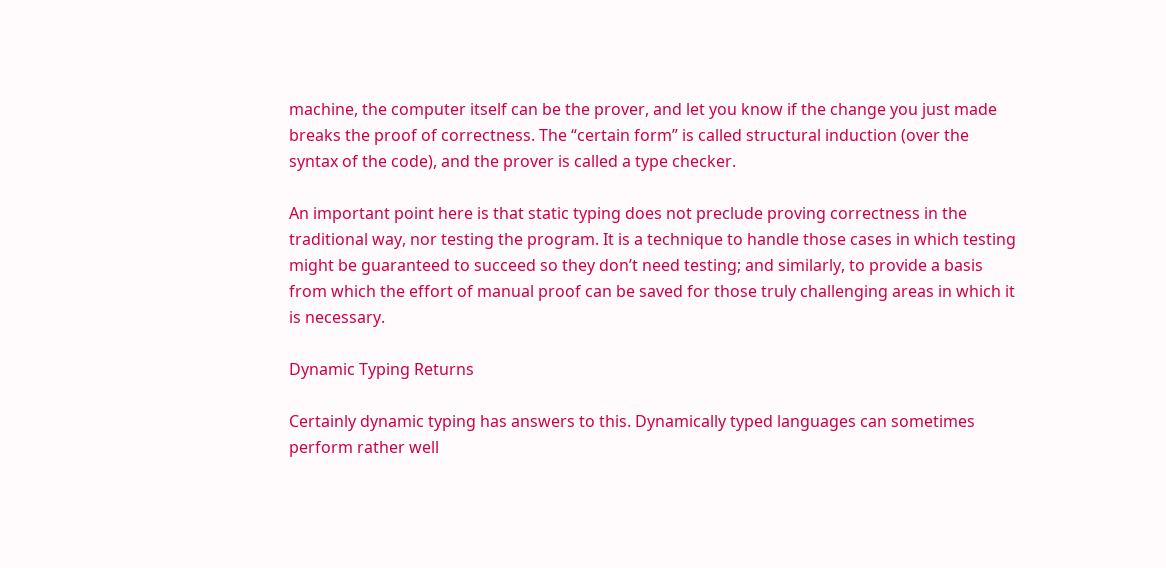machine, the computer itself can be the prover, and let you know if the change you just made breaks the proof of correctness. The “certain form” is called structural induction (over the syntax of the code), and the prover is called a type checker.

An important point here is that static typing does not preclude proving correctness in the traditional way, nor testing the program. It is a technique to handle those cases in which testing might be guaranteed to succeed so they don’t need testing; and similarly, to provide a basis from which the effort of manual proof can be saved for those truly challenging areas in which it is necessary.

Dynamic Typing Returns

Certainly dynamic typing has answers to this. Dynamically typed languages can sometimes perform rather well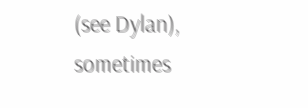(see Dylan), sometimes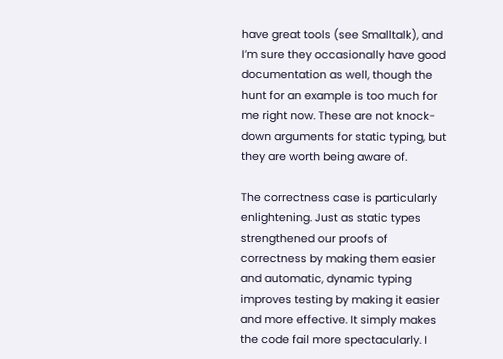have great tools (see Smalltalk), and I’m sure they occasionally have good documentation as well, though the hunt for an example is too much for me right now. These are not knock-down arguments for static typing, but they are worth being aware of.

The correctness case is particularly enlightening. Just as static types strengthened our proofs of correctness by making them easier and automatic, dynamic typing improves testing by making it easier and more effective. It simply makes the code fail more spectacularly. I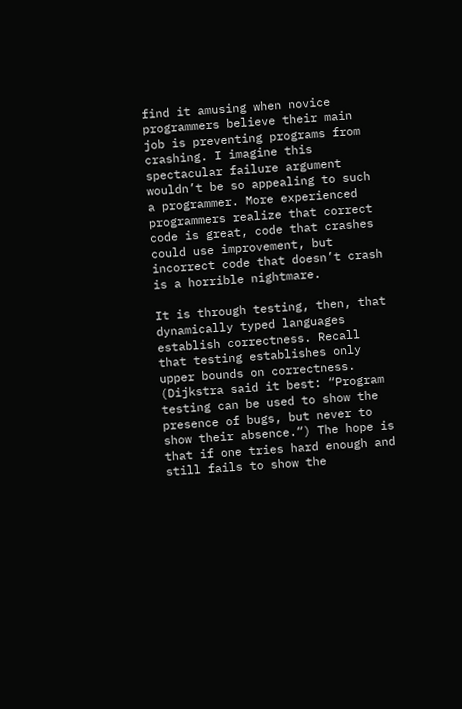find it amusing when novice programmers believe their main job is preventing programs from crashing. I imagine this spectacular failure argument wouldn’t be so appealing to such a programmer. More experienced programmers realize that correct code is great, code that crashes could use improvement, but incorrect code that doesn’t crash is a horrible nightmare.

It is through testing, then, that dynamically typed languages establish correctness. Recall that testing establishes only upper bounds on correctness. (Dijkstra said it best: “Program testing can be used to show the presence of bugs, but never to show their absence.“) The hope is that if one tries hard enough and still fails to show the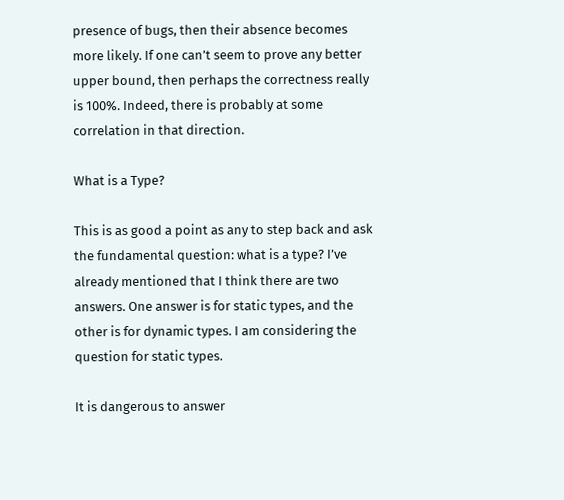presence of bugs, then their absence becomes more likely. If one can’t seem to prove any better upper bound, then perhaps the correctness really is 100%. Indeed, there is probably at some correlation in that direction.

What is a Type?

This is as good a point as any to step back and ask the fundamental question: what is a type? I’ve already mentioned that I think there are two answers. One answer is for static types, and the other is for dynamic types. I am considering the question for static types.

It is dangerous to answer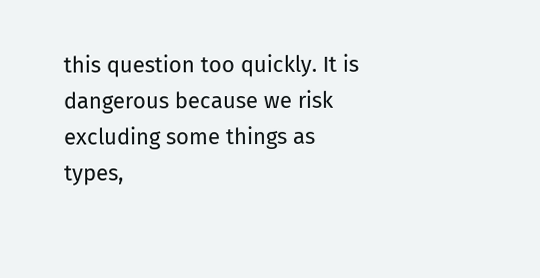this question too quickly. It is dangerous because we risk excluding some things as types,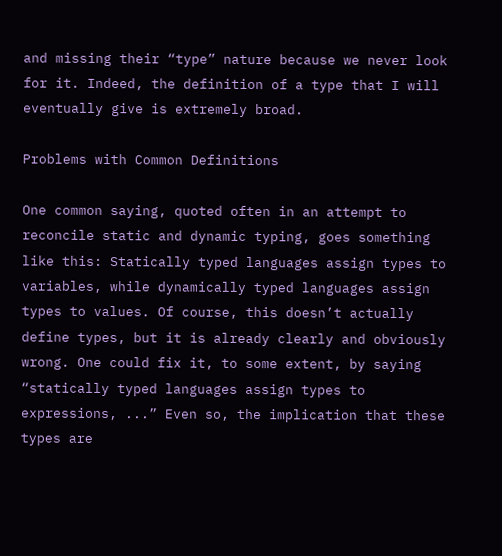and missing their “type” nature because we never look for it. Indeed, the definition of a type that I will eventually give is extremely broad.

Problems with Common Definitions

One common saying, quoted often in an attempt to reconcile static and dynamic typing, goes something like this: Statically typed languages assign types to variables, while dynamically typed languages assign types to values. Of course, this doesn’t actually define types, but it is already clearly and obviously wrong. One could fix it, to some extent, by saying “statically typed languages assign types to expressions, ...” Even so, the implication that these types are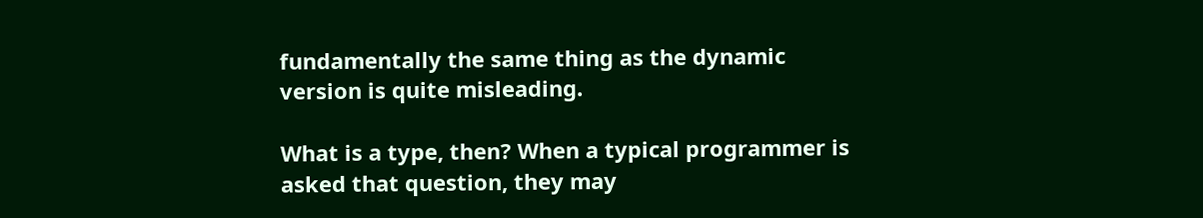fundamentally the same thing as the dynamic version is quite misleading.

What is a type, then? When a typical programmer is asked that question, they may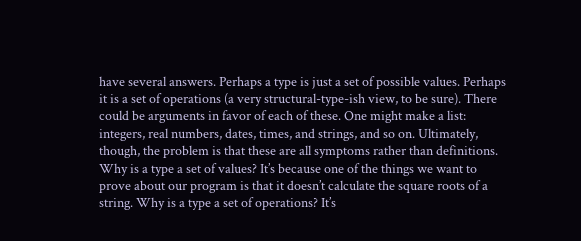have several answers. Perhaps a type is just a set of possible values. Perhaps it is a set of operations (a very structural-type-ish view, to be sure). There could be arguments in favor of each of these. One might make a list: integers, real numbers, dates, times, and strings, and so on. Ultimately, though, the problem is that these are all symptoms rather than definitions. Why is a type a set of values? It’s because one of the things we want to prove about our program is that it doesn’t calculate the square roots of a string. Why is a type a set of operations? It’s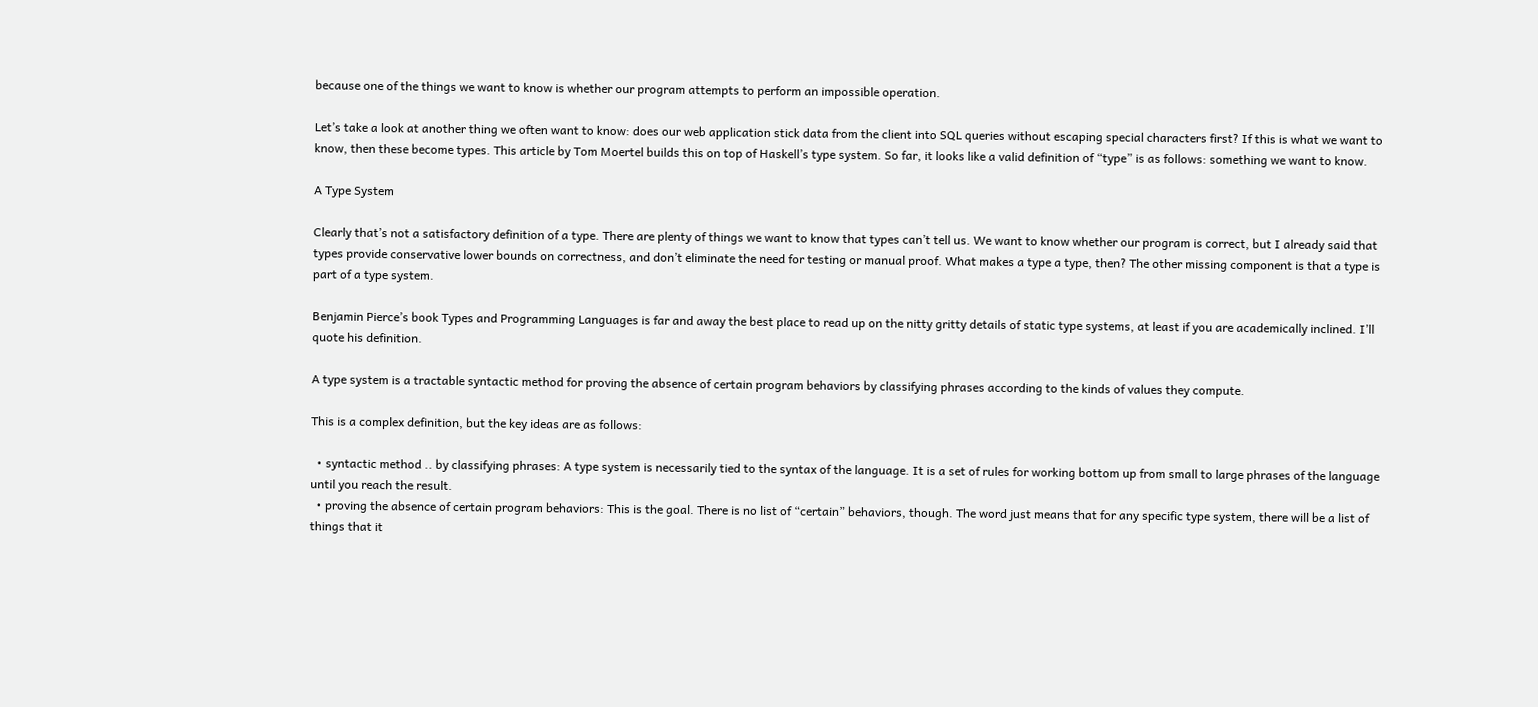because one of the things we want to know is whether our program attempts to perform an impossible operation.

Let’s take a look at another thing we often want to know: does our web application stick data from the client into SQL queries without escaping special characters first? If this is what we want to know, then these become types. This article by Tom Moertel builds this on top of Haskell’s type system. So far, it looks like a valid definition of “type” is as follows: something we want to know.

A Type System

Clearly that’s not a satisfactory definition of a type. There are plenty of things we want to know that types can’t tell us. We want to know whether our program is correct, but I already said that types provide conservative lower bounds on correctness, and don’t eliminate the need for testing or manual proof. What makes a type a type, then? The other missing component is that a type is part of a type system.

Benjamin Pierce’s book Types and Programming Languages is far and away the best place to read up on the nitty gritty details of static type systems, at least if you are academically inclined. I’ll quote his definition.

A type system is a tractable syntactic method for proving the absence of certain program behaviors by classifying phrases according to the kinds of values they compute.

This is a complex definition, but the key ideas are as follows:

  • syntactic method .. by classifying phrases: A type system is necessarily tied to the syntax of the language. It is a set of rules for working bottom up from small to large phrases of the language until you reach the result.
  • proving the absence of certain program behaviors: This is the goal. There is no list of “certain” behaviors, though. The word just means that for any specific type system, there will be a list of things that it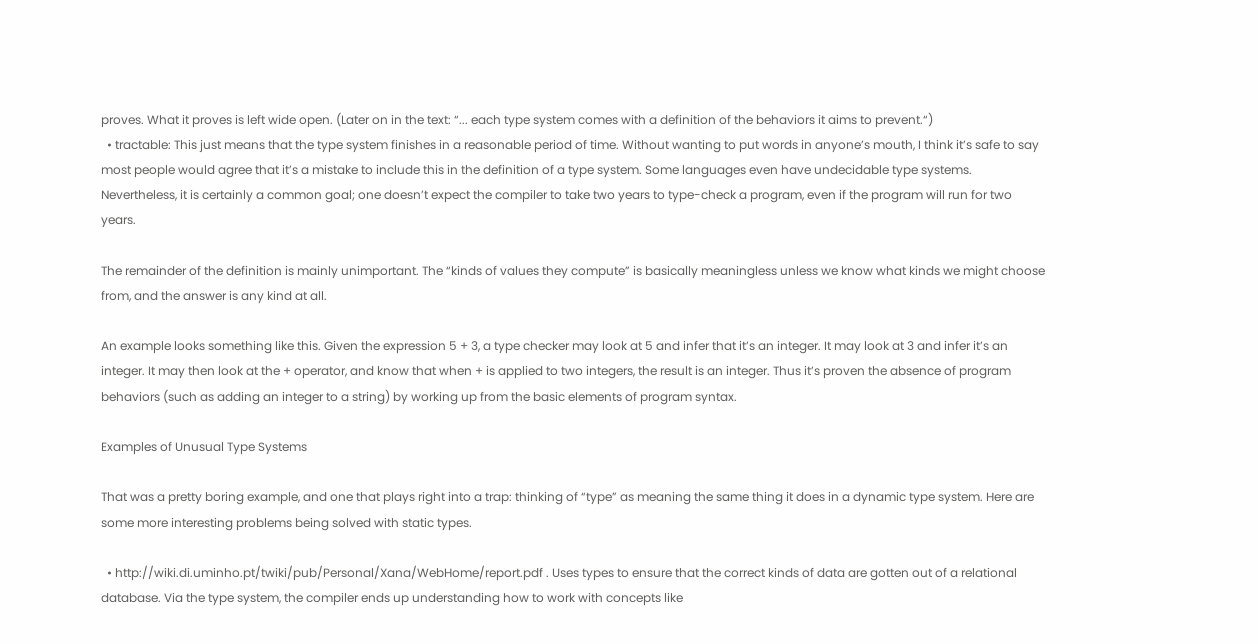proves. What it proves is left wide open. (Later on in the text: “... each type system comes with a definition of the behaviors it aims to prevent.“)
  • tractable: This just means that the type system finishes in a reasonable period of time. Without wanting to put words in anyone’s mouth, I think it’s safe to say most people would agree that it’s a mistake to include this in the definition of a type system. Some languages even have undecidable type systems. Nevertheless, it is certainly a common goal; one doesn’t expect the compiler to take two years to type-check a program, even if the program will run for two years.

The remainder of the definition is mainly unimportant. The “kinds of values they compute” is basically meaningless unless we know what kinds we might choose from, and the answer is any kind at all.

An example looks something like this. Given the expression 5 + 3, a type checker may look at 5 and infer that it’s an integer. It may look at 3 and infer it’s an integer. It may then look at the + operator, and know that when + is applied to two integers, the result is an integer. Thus it’s proven the absence of program behaviors (such as adding an integer to a string) by working up from the basic elements of program syntax.

Examples of Unusual Type Systems

That was a pretty boring example, and one that plays right into a trap: thinking of “type” as meaning the same thing it does in a dynamic type system. Here are some more interesting problems being solved with static types.

  • http://wiki.di.uminho.pt/twiki/pub/Personal/Xana/WebHome/report.pdf . Uses types to ensure that the correct kinds of data are gotten out of a relational database. Via the type system, the compiler ends up understanding how to work with concepts like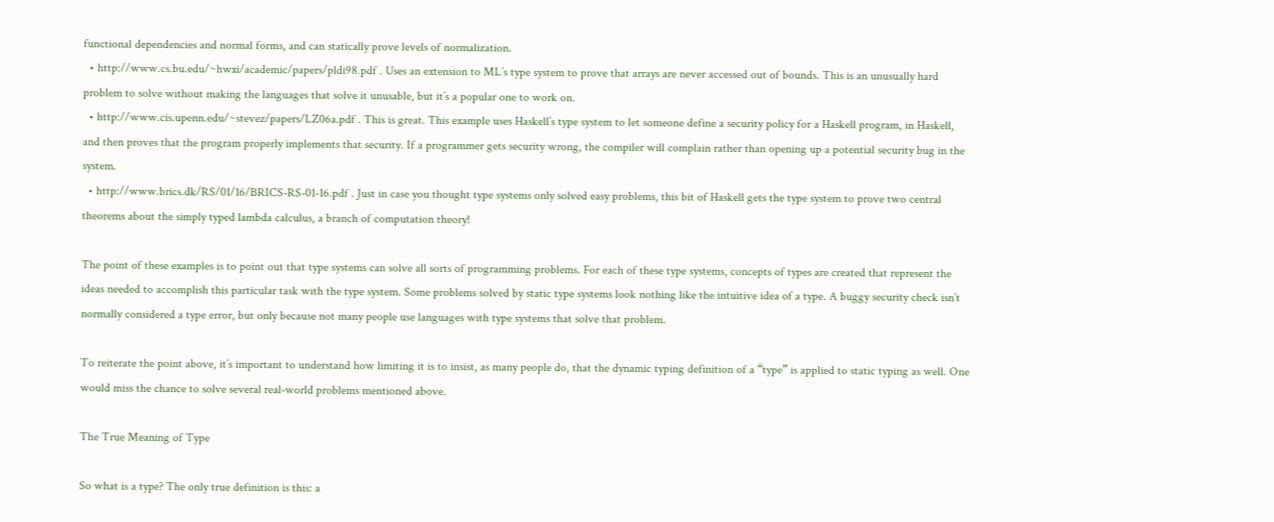functional dependencies and normal forms, and can statically prove levels of normalization.
  • http://www.cs.bu.edu/~hwxi/academic/papers/pldi98.pdf . Uses an extension to ML’s type system to prove that arrays are never accessed out of bounds. This is an unusually hard problem to solve without making the languages that solve it unusable, but it’s a popular one to work on.
  • http://www.cis.upenn.edu/~stevez/papers/LZ06a.pdf . This is great. This example uses Haskell’s type system to let someone define a security policy for a Haskell program, in Haskell, and then proves that the program properly implements that security. If a programmer gets security wrong, the compiler will complain rather than opening up a potential security bug in the system.
  • http://www.brics.dk/RS/01/16/BRICS-RS-01-16.pdf . Just in case you thought type systems only solved easy problems, this bit of Haskell gets the type system to prove two central theorems about the simply typed lambda calculus, a branch of computation theory!

The point of these examples is to point out that type systems can solve all sorts of programming problems. For each of these type systems, concepts of types are created that represent the ideas needed to accomplish this particular task with the type system. Some problems solved by static type systems look nothing like the intuitive idea of a type. A buggy security check isn’t normally considered a type error, but only because not many people use languages with type systems that solve that problem.

To reiterate the point above, it’s important to understand how limiting it is to insist, as many people do, that the dynamic typing definition of a “type” is applied to static typing as well. One would miss the chance to solve several real-world problems mentioned above.

The True Meaning of Type

So what is a type? The only true definition is this: a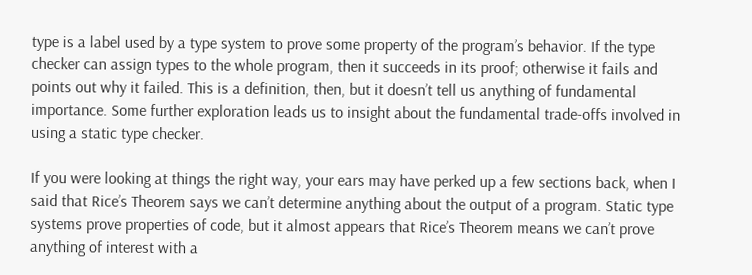type is a label used by a type system to prove some property of the program’s behavior. If the type checker can assign types to the whole program, then it succeeds in its proof; otherwise it fails and points out why it failed. This is a definition, then, but it doesn’t tell us anything of fundamental importance. Some further exploration leads us to insight about the fundamental trade-offs involved in using a static type checker.

If you were looking at things the right way, your ears may have perked up a few sections back, when I said that Rice’s Theorem says we can’t determine anything about the output of a program. Static type systems prove properties of code, but it almost appears that Rice’s Theorem means we can’t prove anything of interest with a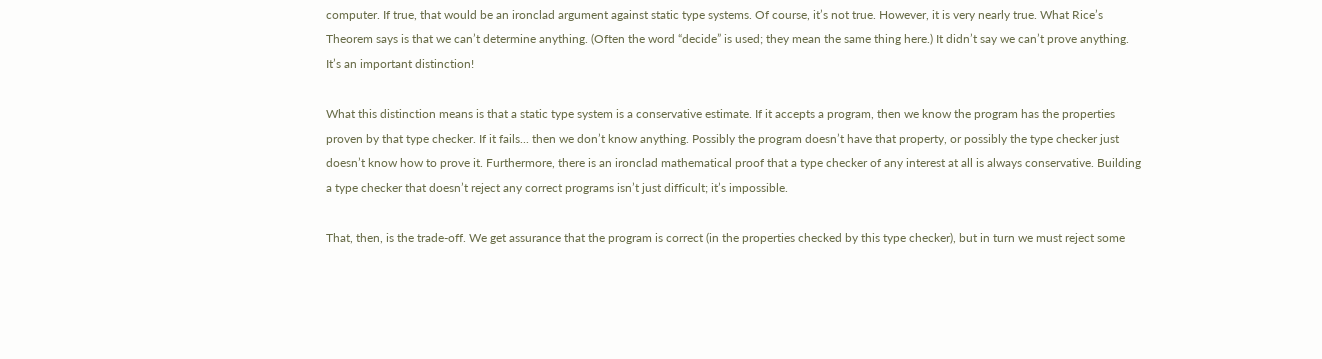computer. If true, that would be an ironclad argument against static type systems. Of course, it’s not true. However, it is very nearly true. What Rice’s Theorem says is that we can’t determine anything. (Often the word “decide” is used; they mean the same thing here.) It didn’t say we can’t prove anything. It’s an important distinction!

What this distinction means is that a static type system is a conservative estimate. If it accepts a program, then we know the program has the properties proven by that type checker. If it fails... then we don’t know anything. Possibly the program doesn’t have that property, or possibly the type checker just doesn’t know how to prove it. Furthermore, there is an ironclad mathematical proof that a type checker of any interest at all is always conservative. Building a type checker that doesn’t reject any correct programs isn’t just difficult; it’s impossible.

That, then, is the trade-off. We get assurance that the program is correct (in the properties checked by this type checker), but in turn we must reject some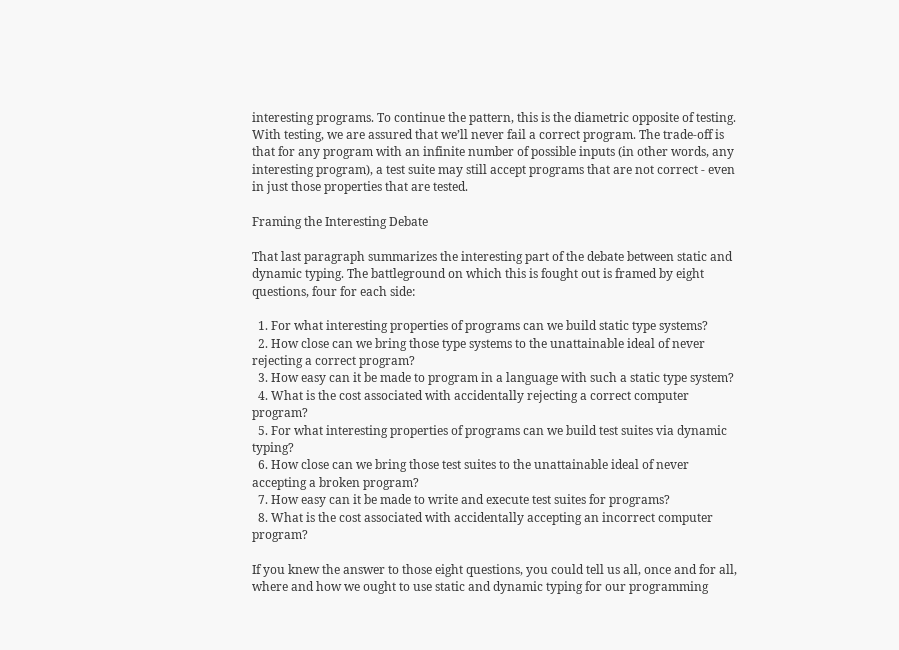interesting programs. To continue the pattern, this is the diametric opposite of testing. With testing, we are assured that we’ll never fail a correct program. The trade-off is that for any program with an infinite number of possible inputs (in other words, any interesting program), a test suite may still accept programs that are not correct - even in just those properties that are tested.

Framing the Interesting Debate

That last paragraph summarizes the interesting part of the debate between static and dynamic typing. The battleground on which this is fought out is framed by eight questions, four for each side:

  1. For what interesting properties of programs can we build static type systems?
  2. How close can we bring those type systems to the unattainable ideal of never rejecting a correct program?
  3. How easy can it be made to program in a language with such a static type system?
  4. What is the cost associated with accidentally rejecting a correct computer program?
  5. For what interesting properties of programs can we build test suites via dynamic typing?
  6. How close can we bring those test suites to the unattainable ideal of never accepting a broken program?
  7. How easy can it be made to write and execute test suites for programs?
  8. What is the cost associated with accidentally accepting an incorrect computer program?

If you knew the answer to those eight questions, you could tell us all, once and for all, where and how we ought to use static and dynamic typing for our programming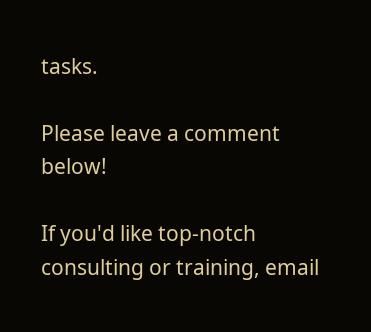tasks.

Please leave a comment below!

If you'd like top-notch consulting or training, email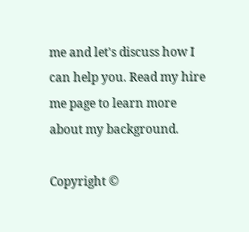me and let's discuss how I can help you. Read my hire me page to learn more about my background.

Copyright ©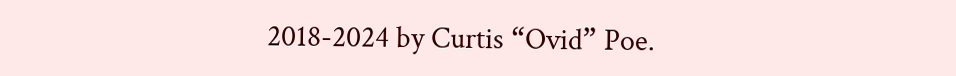2018-2024 by Curtis “Ovid” Poe.